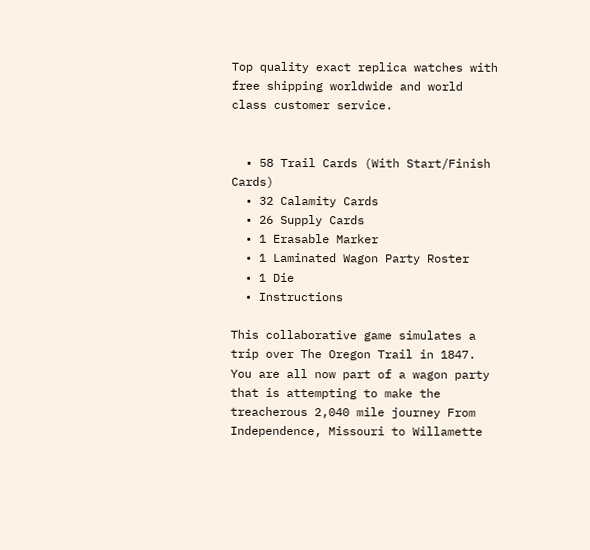Top quality exact replica watches with free shipping worldwide and world class customer service.


  • 58 Trail Cards (With Start/Finish Cards)
  • 32 Calamity Cards
  • 26 Supply Cards
  • 1 Erasable Marker
  • 1 Laminated Wagon Party Roster
  • 1 Die
  • Instructions

This collaborative game simulates a trip over The Oregon Trail in 1847. You are all now part of a wagon party that is attempting to make the treacherous 2,040 mile journey From Independence, Missouri to Willamette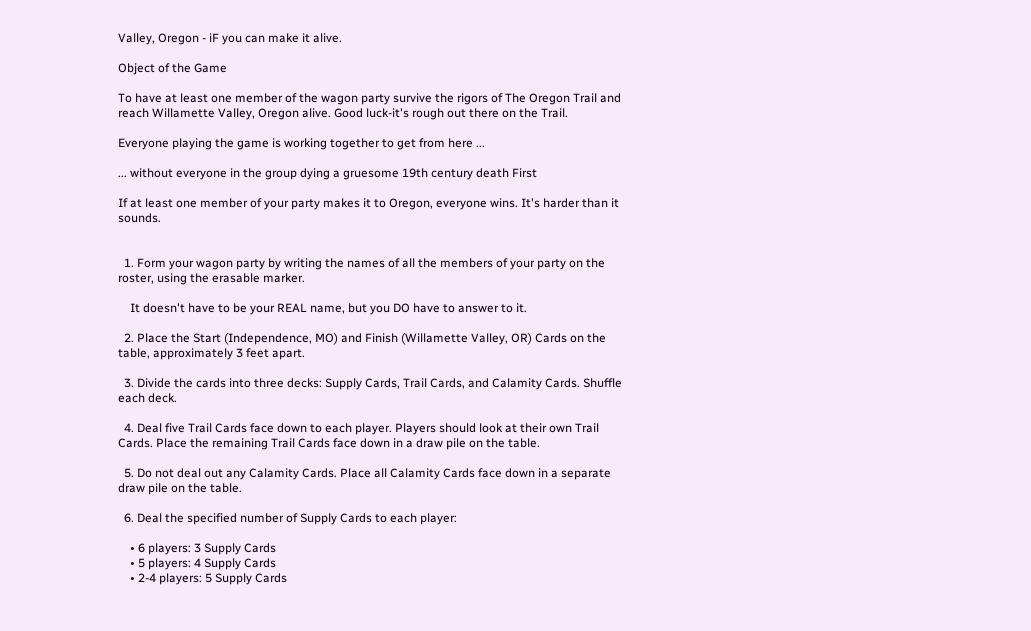Valley, Oregon - iF you can make it alive.

Object of the Game

To have at least one member of the wagon party survive the rigors of The Oregon Trail and reach Willamette Valley, Oregon alive. Good luck-it's rough out there on the Trail.

Everyone playing the game is working together to get from here ...

... without everyone in the group dying a gruesome 19th century death First

If at least one member of your party makes it to Oregon, everyone wins. It's harder than it sounds.


  1. Form your wagon party by writing the names of all the members of your party on the roster, using the erasable marker.

    It doesn't have to be your REAL name, but you DO have to answer to it.

  2. Place the Start (Independence, MO) and Finish (Willamette Valley, OR) Cards on the table, approximately 3 feet apart.

  3. Divide the cards into three decks: Supply Cards, Trail Cards, and Calamity Cards. Shuffle each deck.

  4. Deal five Trail Cards face down to each player. Players should look at their own Trail Cards. Place the remaining Trail Cards face down in a draw pile on the table.

  5. Do not deal out any Calamity Cards. Place all Calamity Cards face down in a separate draw pile on the table.

  6. Deal the specified number of Supply Cards to each player:

    • 6 players: 3 Supply Cards
    • 5 players: 4 Supply Cards
    • 2-4 players: 5 Supply Cards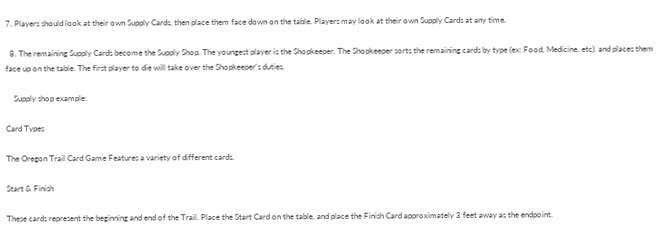7. Players should look at their own Supply Cards, then place them face down on the table. Players may look at their own Supply Cards at any time.

  8. The remaining Supply Cards become the Supply Shop. The youngest player is the Shopkeeper. The Shopkeeper sorts the remaining cards by type (ex: Food, Medicine, etc). and places them face up on the table. The first player to die will take over the Shopkeeper's duties.

    Supply shop example:

Card Types

The Oregon Trail Card Game Features a variety of different cards.

Start & Finish

These cards represent the beginning and end of the Trail. Place the Start Card on the table, and place the Finish Card approximately 3 feet away as the endpoint.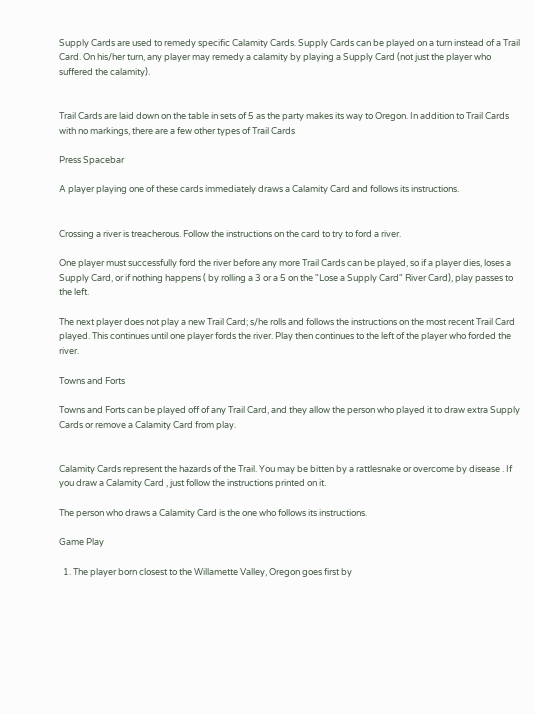Supply Cards are used to remedy specific Calamity Cards. Supply Cards can be played on a turn instead of a Trail Card. On his/her turn, any player may remedy a calamity by playing a Supply Card (not just the player who suffered the calamity).


Trail Cards are laid down on the table in sets of 5 as the party makes its way to Oregon. In addition to Trail Cards with no markings, there are a few other types of Trail Cards

Press Spacebar

A player playing one of these cards immediately draws a Calamity Card and follows its instructions.


Crossing a river is treacherous. Follow the instructions on the card to try to ford a river.

One player must successfully ford the river before any more Trail Cards can be played, so if a player dies, loses a Supply Card, or if nothing happens ( by rolling a 3 or a 5 on the "Lose a Supply Card" River Card), play passes to the left.

The next player does not play a new Trail Card; s/he rolls and follows the instructions on the most recent Trail Card played. This continues until one player fords the river. Play then continues to the left of the player who forded the river.

Towns and Forts

Towns and Forts can be played off of any Trail Card, and they allow the person who played it to draw extra Supply Cards or remove a Calamity Card from play.


Calamity Cards represent the hazards of the Trail. You may be bitten by a rattlesnake or overcome by disease . If you draw a Calamity Card , just follow the instructions printed on it.

The person who draws a Calamity Card is the one who follows its instructions.

Game Play

  1. The player born closest to the Willamette Valley, Oregon goes first by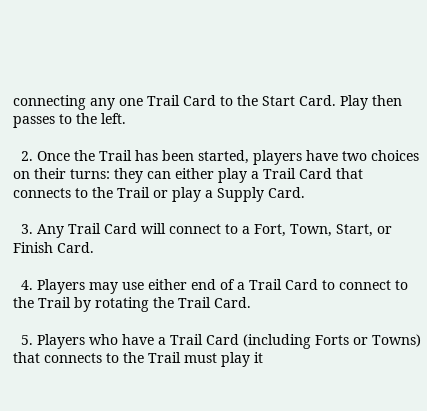connecting any one Trail Card to the Start Card. Play then passes to the left.

  2. Once the Trail has been started, players have two choices on their turns: they can either play a Trail Card that connects to the Trail or play a Supply Card.

  3. Any Trail Card will connect to a Fort, Town, Start, or Finish Card.

  4. Players may use either end of a Trail Card to connect to the Trail by rotating the Trail Card.

  5. Players who have a Trail Card (including Forts or Towns) that connects to the Trail must play it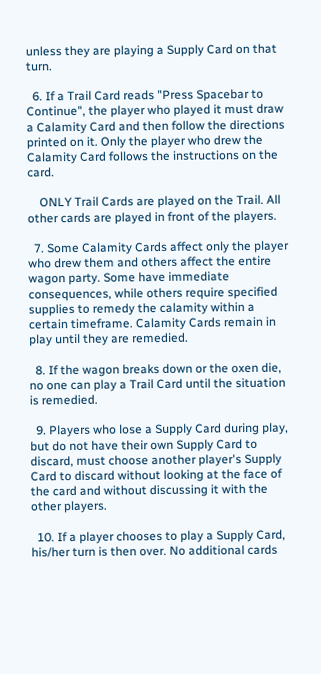unless they are playing a Supply Card on that turn.

  6. If a Trail Card reads "Press Spacebar to Continue", the player who played it must draw a Calamity Card and then follow the directions printed on it. Only the player who drew the Calamity Card follows the instructions on the card.

    ONLY Trail Cards are played on the Trail. All other cards are played in front of the players.

  7. Some Calamity Cards affect only the player who drew them and others affect the entire wagon party. Some have immediate consequences, while others require specified supplies to remedy the calamity within a certain timeframe. Calamity Cards remain in play until they are remedied.

  8. If the wagon breaks down or the oxen die, no one can play a Trail Card until the situation is remedied.

  9. Players who lose a Supply Card during play, but do not have their own Supply Card to discard, must choose another player's Supply Card to discard without looking at the face of the card and without discussing it with the other players.

  10. If a player chooses to play a Supply Card, his/her turn is then over. No additional cards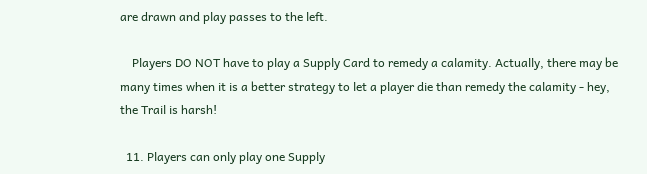are drawn and play passes to the left.

    Players DO NOT have to play a Supply Card to remedy a calamity. Actually, there may be many times when it is a better strategy to let a player die than remedy the calamity - hey, the Trail is harsh!

  11. Players can only play one Supply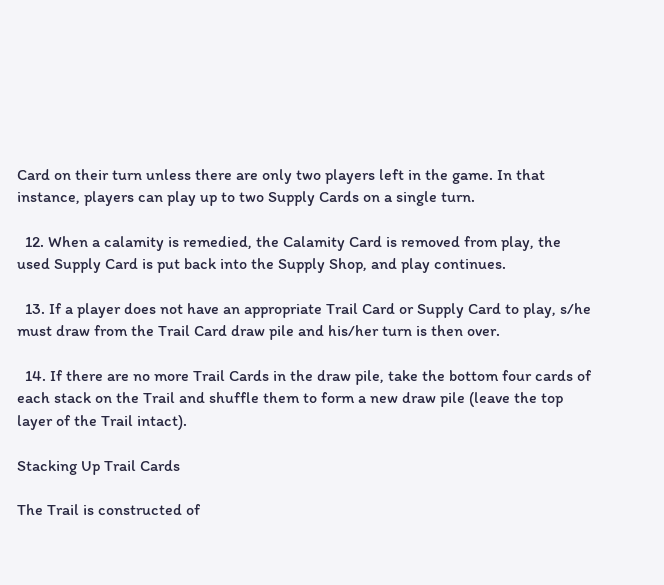Card on their turn unless there are only two players left in the game. In that instance, players can play up to two Supply Cards on a single turn.

  12. When a calamity is remedied, the Calamity Card is removed from play, the used Supply Card is put back into the Supply Shop, and play continues.

  13. If a player does not have an appropriate Trail Card or Supply Card to play, s/he must draw from the Trail Card draw pile and his/her turn is then over.

  14. If there are no more Trail Cards in the draw pile, take the bottom four cards of each stack on the Trail and shuffle them to form a new draw pile (leave the top layer of the Trail intact).

Stacking Up Trail Cards

The Trail is constructed of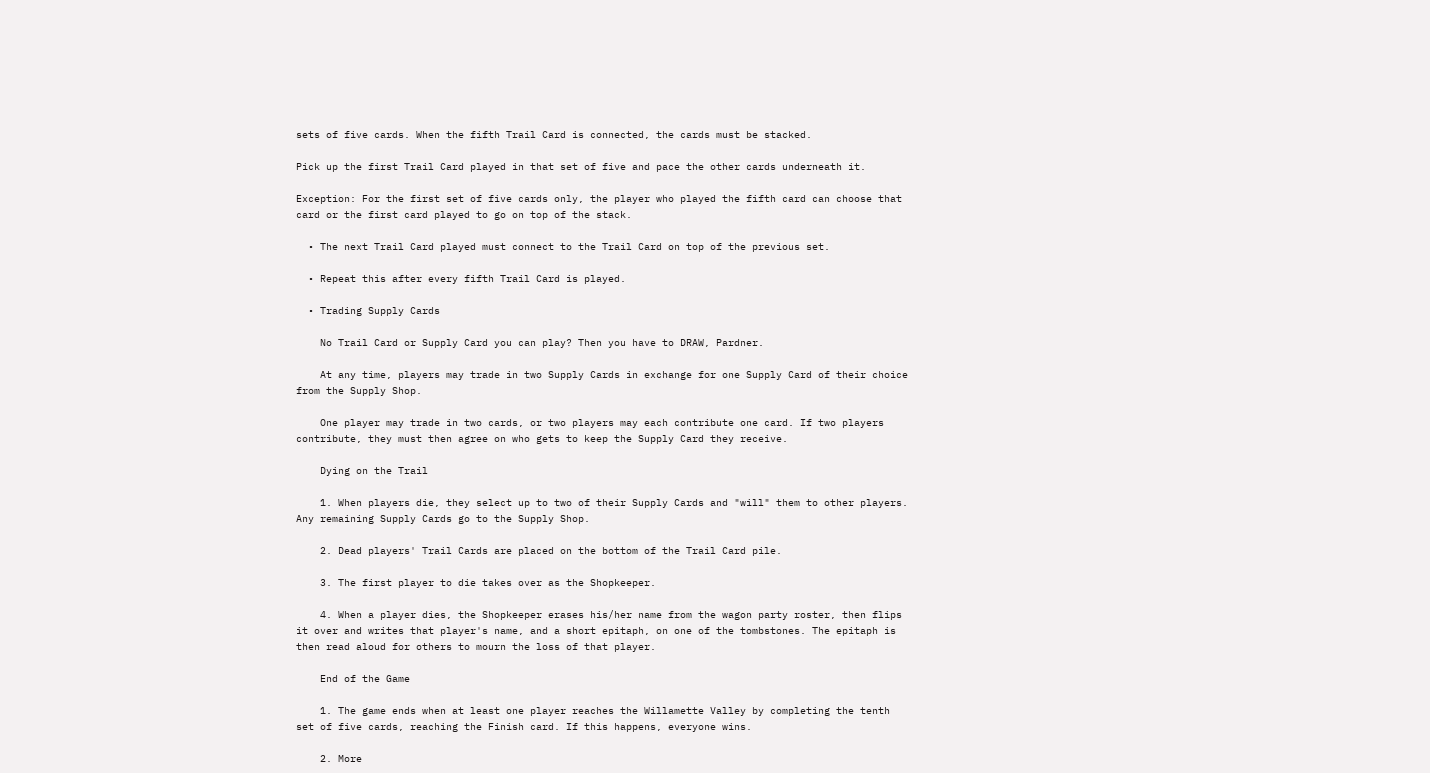sets of five cards. When the fifth Trail Card is connected, the cards must be stacked.

Pick up the first Trail Card played in that set of five and pace the other cards underneath it.

Exception: For the first set of five cards only, the player who played the fifth card can choose that card or the first card played to go on top of the stack.

  • The next Trail Card played must connect to the Trail Card on top of the previous set.

  • Repeat this after every fifth Trail Card is played.

  • Trading Supply Cards

    No Trail Card or Supply Card you can play? Then you have to DRAW, Pardner.

    At any time, players may trade in two Supply Cards in exchange for one Supply Card of their choice from the Supply Shop.

    One player may trade in two cards, or two players may each contribute one card. If two players contribute, they must then agree on who gets to keep the Supply Card they receive.

    Dying on the Trail

    1. When players die, they select up to two of their Supply Cards and "will" them to other players. Any remaining Supply Cards go to the Supply Shop.

    2. Dead players' Trail Cards are placed on the bottom of the Trail Card pile.

    3. The first player to die takes over as the Shopkeeper.

    4. When a player dies, the Shopkeeper erases his/her name from the wagon party roster, then flips it over and writes that player's name, and a short epitaph, on one of the tombstones. The epitaph is then read aloud for others to mourn the loss of that player.

    End of the Game

    1. The game ends when at least one player reaches the Willamette Valley by completing the tenth set of five cards, reaching the Finish card. If this happens, everyone wins.

    2. More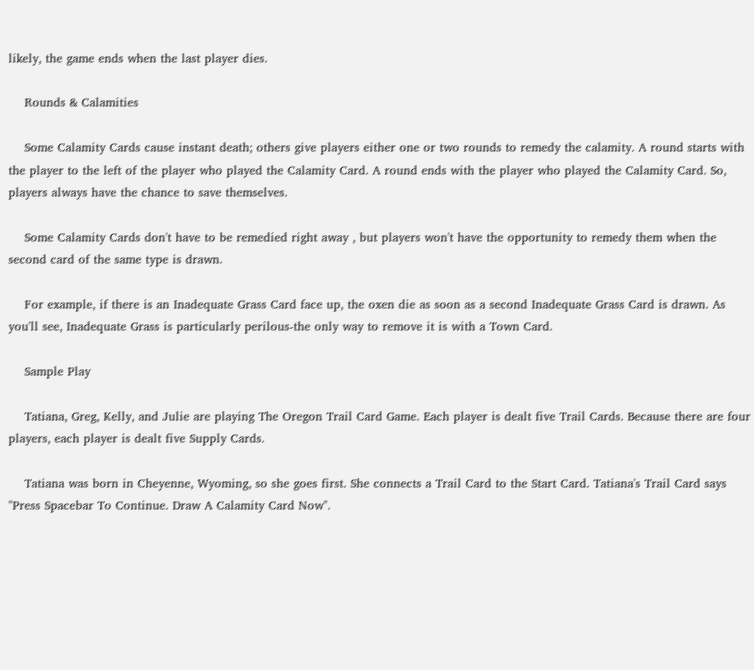likely, the game ends when the last player dies.

    Rounds & Calamities

    Some Calamity Cards cause instant death; others give players either one or two rounds to remedy the calamity. A round starts with the player to the left of the player who played the Calamity Card. A round ends with the player who played the Calamity Card. So, players always have the chance to save themselves.

    Some Calamity Cards don't have to be remedied right away , but players won't have the opportunity to remedy them when the second card of the same type is drawn.

    For example, if there is an Inadequate Grass Card face up, the oxen die as soon as a second Inadequate Grass Card is drawn. As you'll see, Inadequate Grass is particularly perilous-the only way to remove it is with a Town Card.

    Sample Play

    Tatiana, Greg, Kelly, and Julie are playing The Oregon Trail Card Game. Each player is dealt five Trail Cards. Because there are four players, each player is dealt five Supply Cards.

    Tatiana was born in Cheyenne, Wyoming, so she goes first. She connects a Trail Card to the Start Card. Tatiana's Trail Card says "Press Spacebar To Continue. Draw A Calamity Card Now".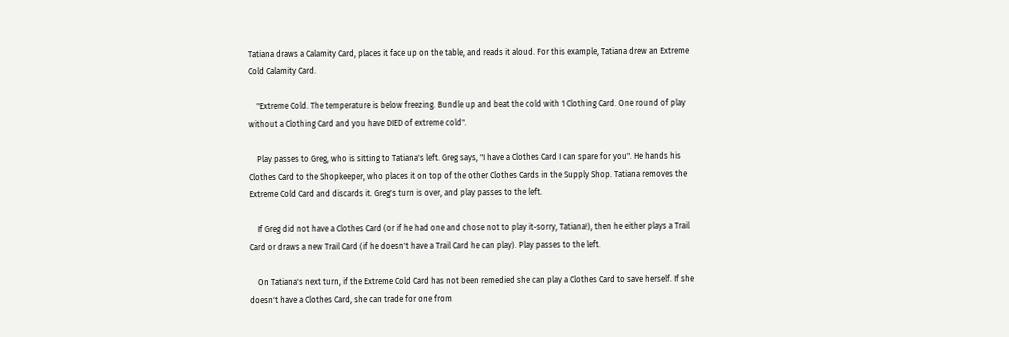Tatiana draws a Calamity Card, places it face up on the table, and reads it aloud. For this example, Tatiana drew an Extreme Cold Calamity Card.

    "Extreme Cold. The temperature is below freezing. Bundle up and beat the cold with 1 Clothing Card. One round of play without a Clothing Card and you have DIED of extreme cold".

    Play passes to Greg, who is sitting to Tatiana's left. Greg says, "I have a Clothes Card I can spare for you". He hands his Clothes Card to the Shopkeeper, who places it on top of the other Clothes Cards in the Supply Shop. Tatiana removes the Extreme Cold Card and discards it. Greg's turn is over, and play passes to the left.

    If Greg did not have a Clothes Card (or if he had one and chose not to play it-sorry, Tatiana!), then he either plays a Trail Card or draws a new Trail Card (if he doesn't have a Trail Card he can play). Play passes to the left.

    On Tatiana's next turn, if the Extreme Cold Card has not been remedied she can play a Clothes Card to save herself. If she doesn't have a Clothes Card, she can trade for one from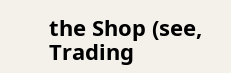the Shop (see, Trading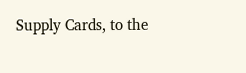Supply Cards, to the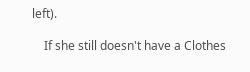left).

    If she still doesn't have a Clothes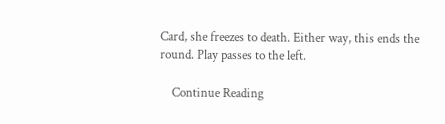Card, she freezes to death. Either way, this ends the round. Play passes to the left.

    Continue Reading